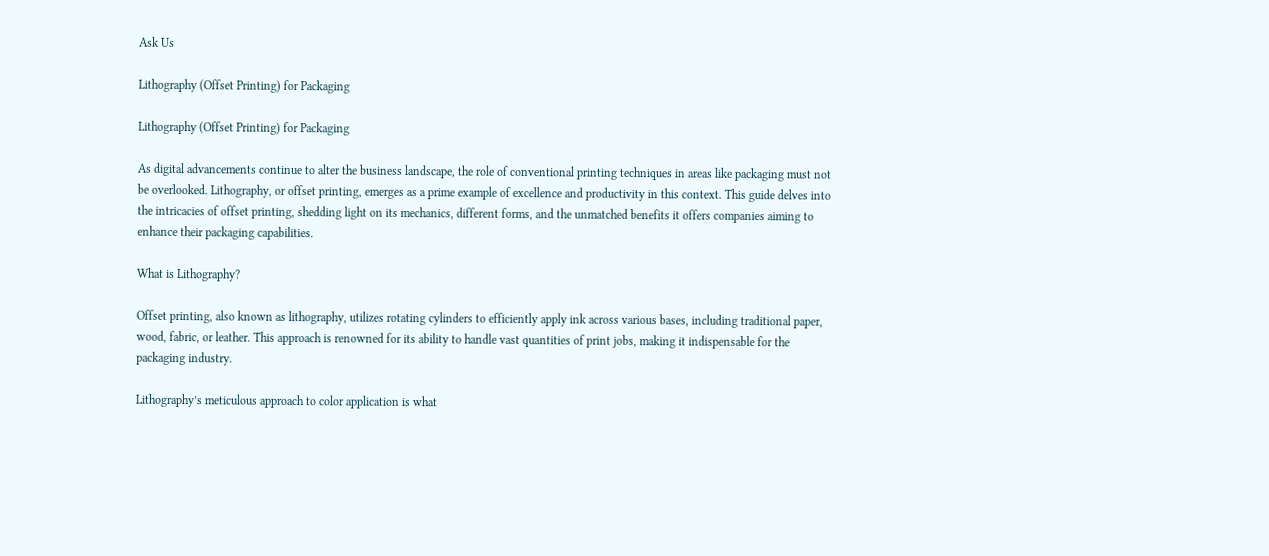Ask Us

Lithography (Offset Printing) for Packaging

Lithography (Offset Printing) for Packaging

As digital advancements continue to alter the business landscape, the role of conventional printing techniques in areas like packaging must not be overlooked. Lithography, or offset printing, emerges as a prime example of excellence and productivity in this context. This guide delves into the intricacies of offset printing, shedding light on its mechanics, different forms, and the unmatched benefits it offers companies aiming to enhance their packaging capabilities.

What is Lithography?

Offset printing, also known as lithography, utilizes rotating cylinders to efficiently apply ink across various bases, including traditional paper, wood, fabric, or leather. This approach is renowned for its ability to handle vast quantities of print jobs, making it indispensable for the packaging industry.

Lithography’s meticulous approach to color application is what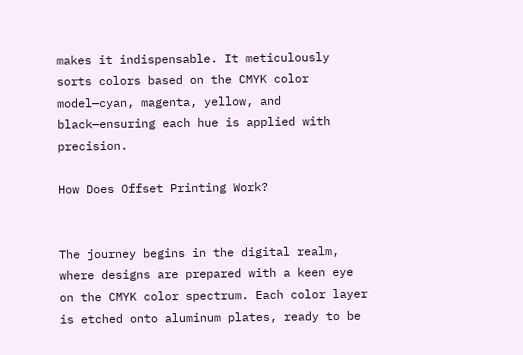makes it indispensable. It meticulously sorts colors based on the CMYK color model—cyan, magenta, yellow, and black—ensuring each hue is applied with precision.

How Does Offset Printing Work?


The journey begins in the digital realm, where designs are prepared with a keen eye on the CMYK color spectrum. Each color layer is etched onto aluminum plates, ready to be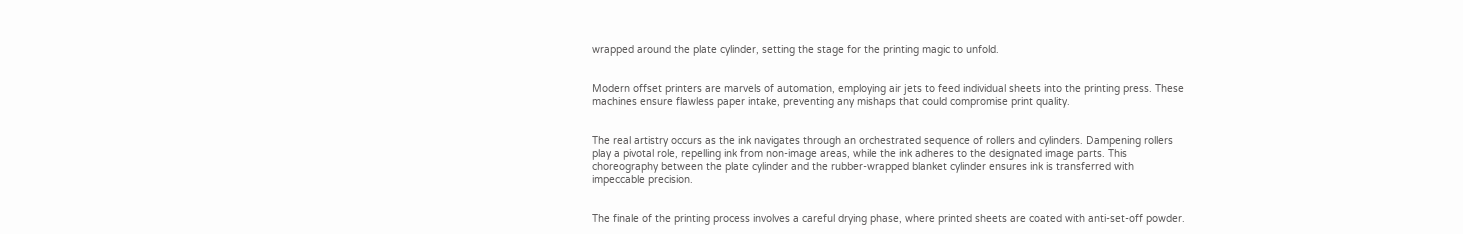wrapped around the plate cylinder, setting the stage for the printing magic to unfold.


Modern offset printers are marvels of automation, employing air jets to feed individual sheets into the printing press. These machines ensure flawless paper intake, preventing any mishaps that could compromise print quality.


The real artistry occurs as the ink navigates through an orchestrated sequence of rollers and cylinders. Dampening rollers play a pivotal role, repelling ink from non-image areas, while the ink adheres to the designated image parts. This choreography between the plate cylinder and the rubber-wrapped blanket cylinder ensures ink is transferred with impeccable precision.


The finale of the printing process involves a careful drying phase, where printed sheets are coated with anti-set-off powder.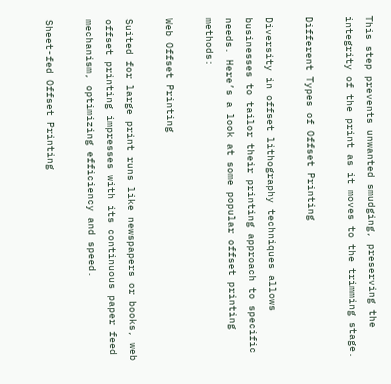This step prevents unwanted smudging, preserving the integrity of the print as it moves to the trimming stage.

Different Types of Offset Printing

Diversity in offset lithography techniques allows businesses to tailor their printing approach to specific needs. Here’s a look at some popular offset printing methods:

Web Offset Printing

Suited for large print runs like newspapers or books, web offset printing impresses with its continuous paper feed mechanism, optimizing efficiency and speed.

Sheet-fed Offset Printing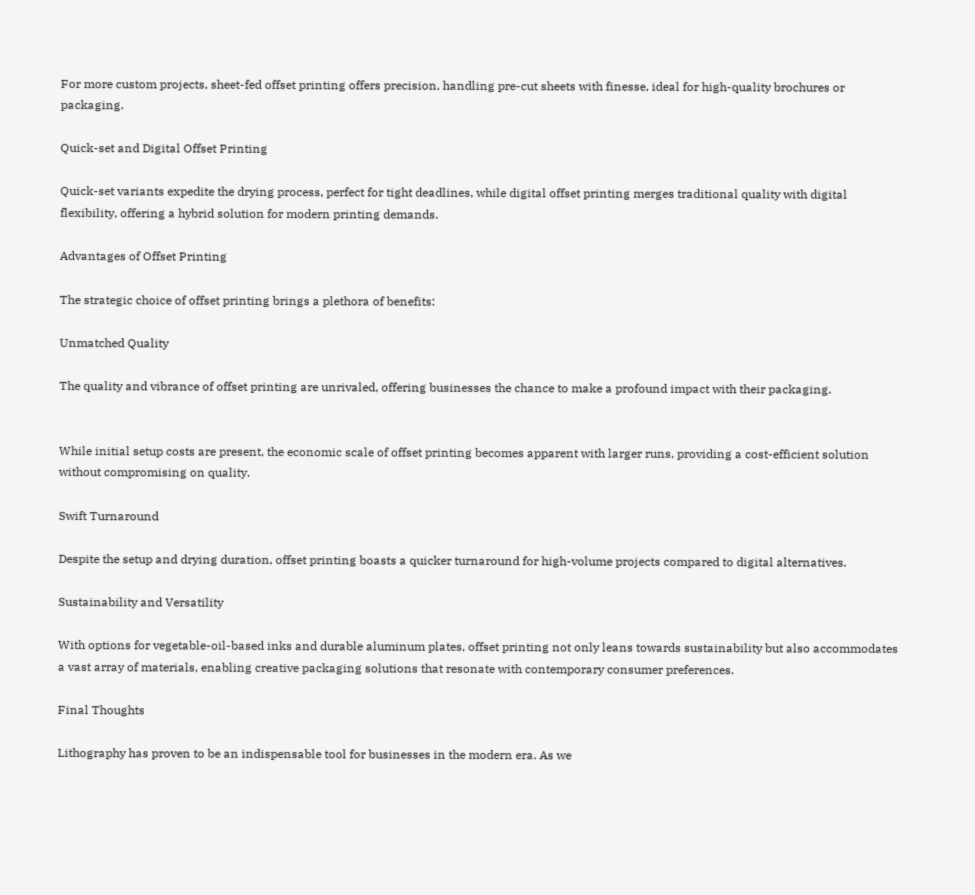For more custom projects, sheet-fed offset printing offers precision, handling pre-cut sheets with finesse, ideal for high-quality brochures or packaging.

Quick-set and Digital Offset Printing

Quick-set variants expedite the drying process, perfect for tight deadlines, while digital offset printing merges traditional quality with digital flexibility, offering a hybrid solution for modern printing demands.

Advantages of Offset Printing

The strategic choice of offset printing brings a plethora of benefits:

Unmatched Quality

The quality and vibrance of offset printing are unrivaled, offering businesses the chance to make a profound impact with their packaging.


While initial setup costs are present, the economic scale of offset printing becomes apparent with larger runs, providing a cost-efficient solution without compromising on quality.

Swift Turnaround

Despite the setup and drying duration, offset printing boasts a quicker turnaround for high-volume projects compared to digital alternatives.

Sustainability and Versatility

With options for vegetable-oil-based inks and durable aluminum plates, offset printing not only leans towards sustainability but also accommodates a vast array of materials, enabling creative packaging solutions that resonate with contemporary consumer preferences.

Final Thoughts

Lithography has proven to be an indispensable tool for businesses in the modern era. As we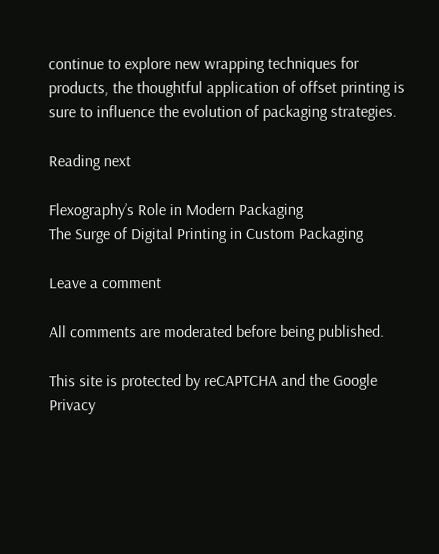continue to explore new wrapping techniques for products, the thoughtful application of offset printing is sure to influence the evolution of packaging strategies.

Reading next

Flexography’s Role in Modern Packaging
The Surge of Digital Printing in Custom Packaging

Leave a comment

All comments are moderated before being published.

This site is protected by reCAPTCHA and the Google Privacy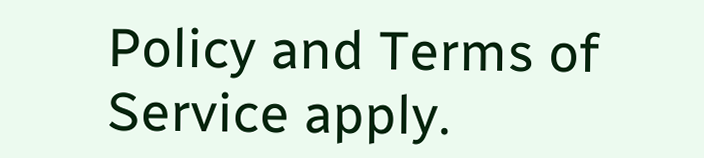Policy and Terms of Service apply.